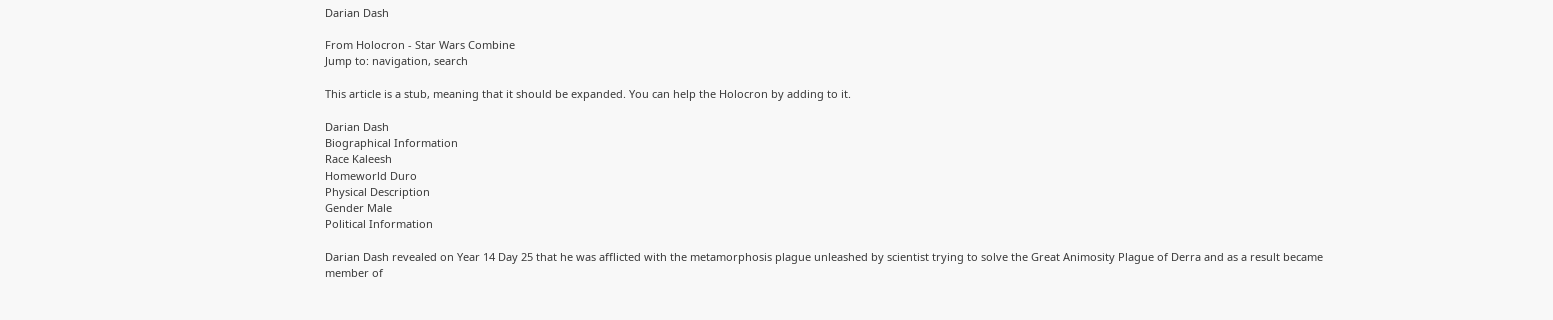Darian Dash

From Holocron - Star Wars Combine
Jump to: navigation, search

This article is a stub, meaning that it should be expanded. You can help the Holocron by adding to it.

Darian Dash
Biographical Information
Race Kaleesh
Homeworld Duro
Physical Description
Gender Male
Political Information

Darian Dash revealed on Year 14 Day 25 that he was afflicted with the metamorphosis plague unleashed by scientist trying to solve the Great Animosity Plague of Derra and as a result became member of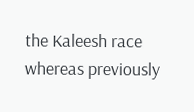the Kaleesh race whereas previously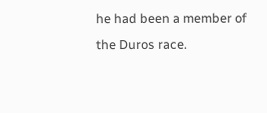he had been a member of the Duros race.